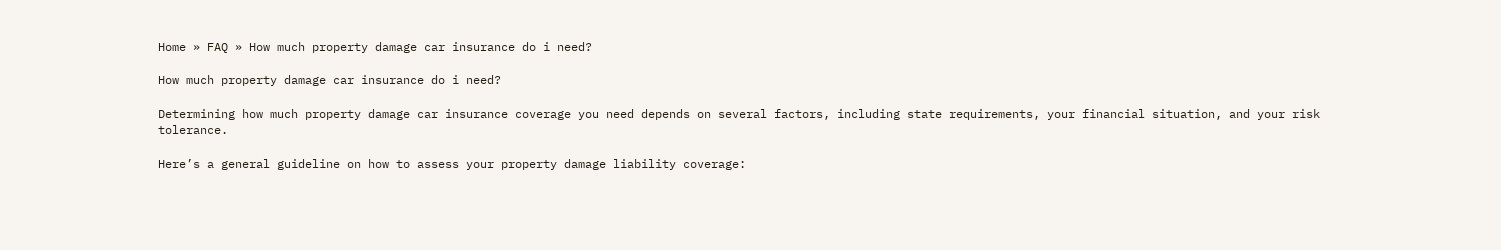Home » FAQ » How much property damage car insurance do i need?

How much property damage car insurance do i need?

Determining how much property damage car insurance coverage you need depends on several factors, including state requirements, your financial situation, and your risk tolerance.

Here’s a general guideline on how to assess your property damage liability coverage: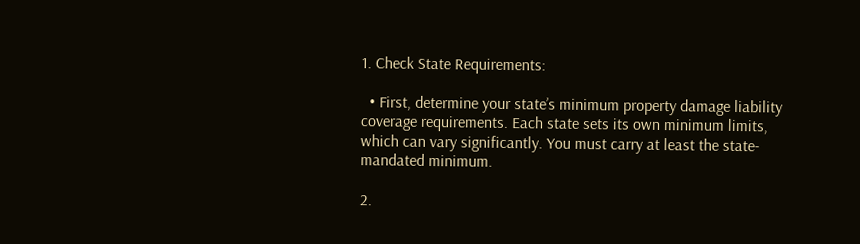1. Check State Requirements:

  • First, determine your state’s minimum property damage liability coverage requirements. Each state sets its own minimum limits, which can vary significantly. You must carry at least the state-mandated minimum.

2.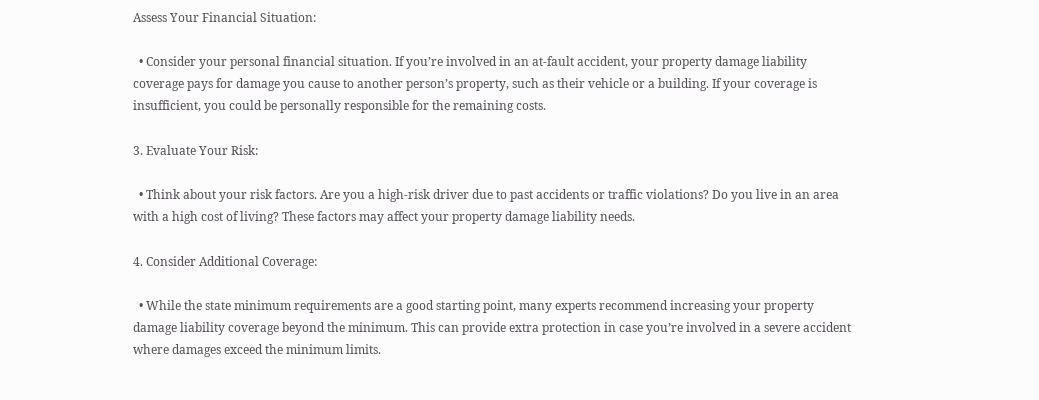Assess Your Financial Situation:

  • Consider your personal financial situation. If you’re involved in an at-fault accident, your property damage liability coverage pays for damage you cause to another person’s property, such as their vehicle or a building. If your coverage is insufficient, you could be personally responsible for the remaining costs.

3. Evaluate Your Risk:

  • Think about your risk factors. Are you a high-risk driver due to past accidents or traffic violations? Do you live in an area with a high cost of living? These factors may affect your property damage liability needs.

4. Consider Additional Coverage:

  • While the state minimum requirements are a good starting point, many experts recommend increasing your property damage liability coverage beyond the minimum. This can provide extra protection in case you’re involved in a severe accident where damages exceed the minimum limits.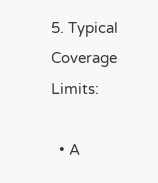5. Typical Coverage Limits:

  • A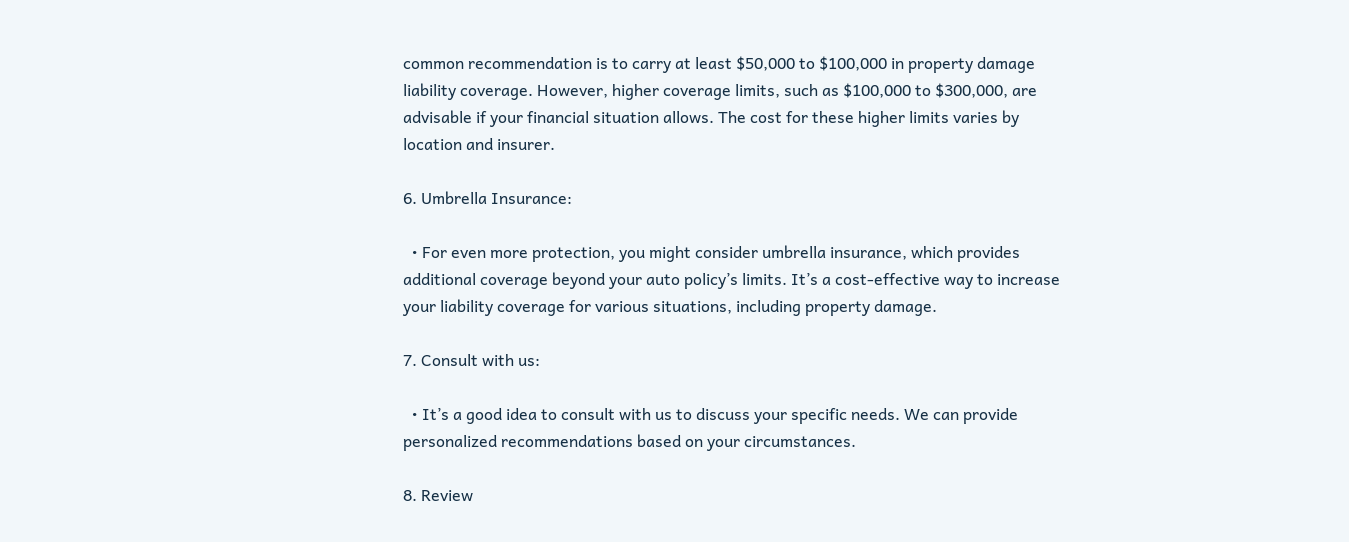common recommendation is to carry at least $50,000 to $100,000 in property damage liability coverage. However, higher coverage limits, such as $100,000 to $300,000, are advisable if your financial situation allows. The cost for these higher limits varies by location and insurer.

6. Umbrella Insurance:

  • For even more protection, you might consider umbrella insurance, which provides additional coverage beyond your auto policy’s limits. It’s a cost-effective way to increase your liability coverage for various situations, including property damage.

7. Consult with us:

  • It’s a good idea to consult with us to discuss your specific needs. We can provide personalized recommendations based on your circumstances.

8. Review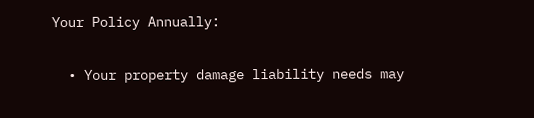Your Policy Annually:

  • Your property damage liability needs may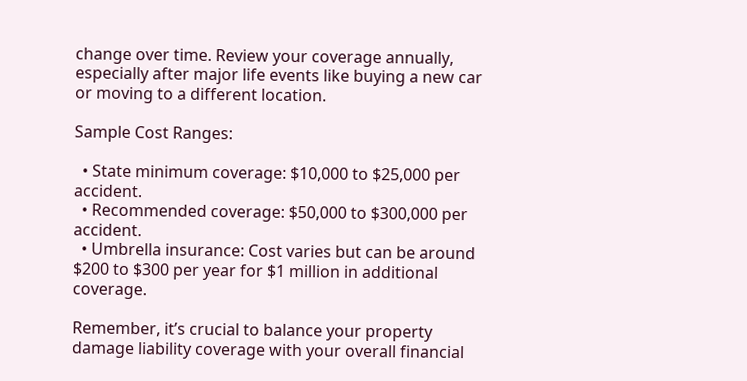change over time. Review your coverage annually, especially after major life events like buying a new car or moving to a different location.

Sample Cost Ranges:

  • State minimum coverage: $10,000 to $25,000 per accident.
  • Recommended coverage: $50,000 to $300,000 per accident.
  • Umbrella insurance: Cost varies but can be around $200 to $300 per year for $1 million in additional coverage.

Remember, it’s crucial to balance your property damage liability coverage with your overall financial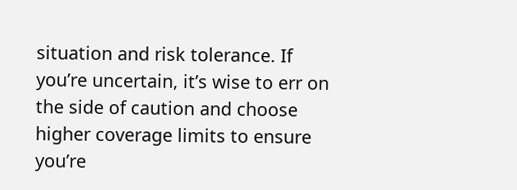situation and risk tolerance. If you’re uncertain, it’s wise to err on the side of caution and choose higher coverage limits to ensure you’re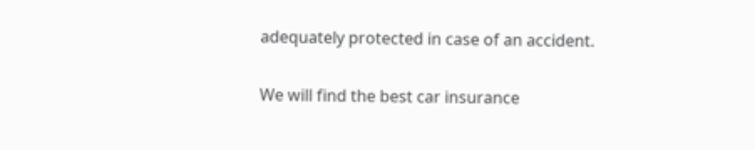adequately protected in case of an accident.

We will find the best car insurance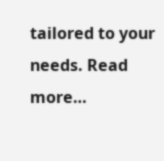tailored to your needs. Read more…